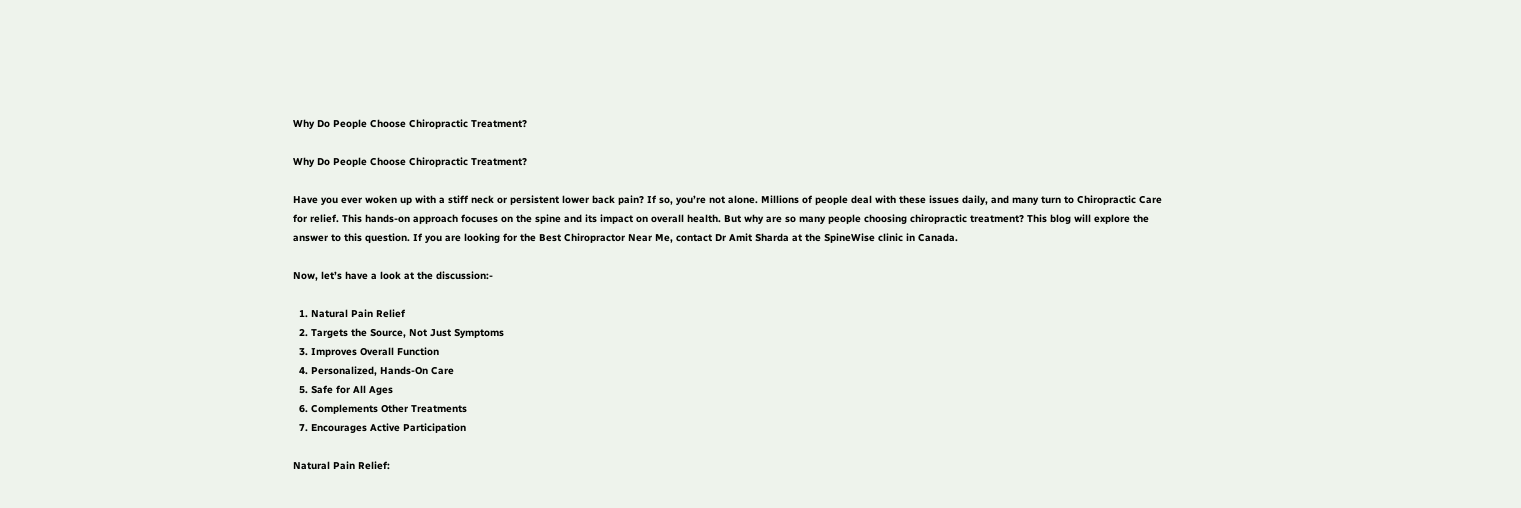Why Do People Choose Chiropractic Treatment?

Why Do People Choose Chiropractic Treatment?

Have you ever woken up with a stiff neck or persistent lower back pain? If so, you’re not alone. Millions of people deal with these issues daily, and many turn to Chiropractic Care for relief. This hands-on approach focuses on the spine and its impact on overall health. But why are so many people choosing chiropractic treatment? This blog will explore the answer to this question. If you are looking for the Best Chiropractor Near Me, contact Dr Amit Sharda at the SpineWise clinic in Canada.

Now, let’s have a look at the discussion:-

  1. Natural Pain Relief
  2. Targets the Source, Not Just Symptoms
  3. Improves Overall Function
  4. Personalized, Hands-On Care
  5. Safe for All Ages
  6. Complements Other Treatments
  7. Encourages Active Participation

Natural Pain Relief: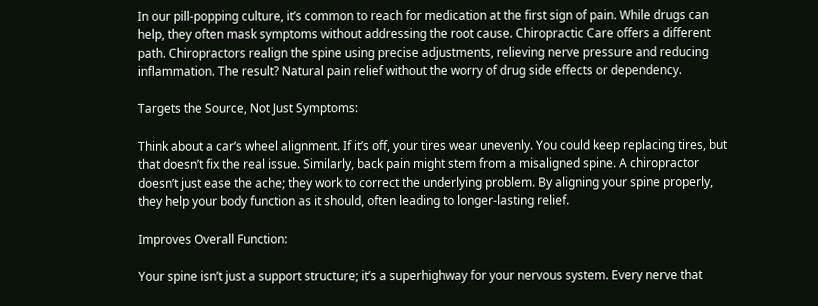In our pill-popping culture, it’s common to reach for medication at the first sign of pain. While drugs can help, they often mask symptoms without addressing the root cause. Chiropractic Care offers a different path. Chiropractors realign the spine using precise adjustments, relieving nerve pressure and reducing inflammation. The result? Natural pain relief without the worry of drug side effects or dependency.

Targets the Source, Not Just Symptoms:

Think about a car’s wheel alignment. If it’s off, your tires wear unevenly. You could keep replacing tires, but that doesn’t fix the real issue. Similarly, back pain might stem from a misaligned spine. A chiropractor doesn’t just ease the ache; they work to correct the underlying problem. By aligning your spine properly, they help your body function as it should, often leading to longer-lasting relief.

Improves Overall Function:

Your spine isn’t just a support structure; it’s a superhighway for your nervous system. Every nerve that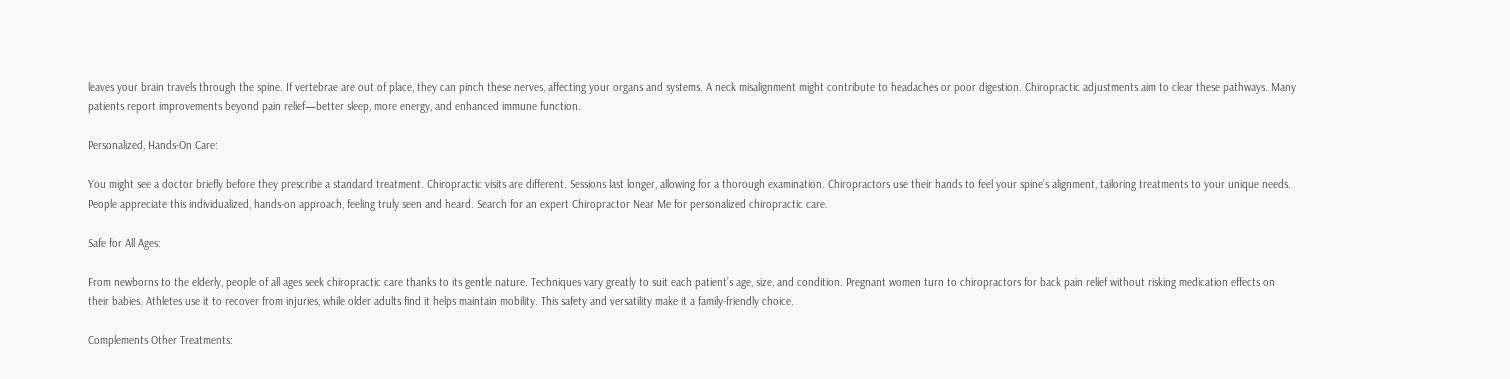leaves your brain travels through the spine. If vertebrae are out of place, they can pinch these nerves, affecting your organs and systems. A neck misalignment might contribute to headaches or poor digestion. Chiropractic adjustments aim to clear these pathways. Many patients report improvements beyond pain relief—better sleep, more energy, and enhanced immune function.

Personalized, Hands-On Care:

You might see a doctor briefly before they prescribe a standard treatment. Chiropractic visits are different. Sessions last longer, allowing for a thorough examination. Chiropractors use their hands to feel your spine’s alignment, tailoring treatments to your unique needs. People appreciate this individualized, hands-on approach, feeling truly seen and heard. Search for an expert Chiropractor Near Me for personalized chiropractic care.

Safe for All Ages:

From newborns to the elderly, people of all ages seek chiropractic care thanks to its gentle nature. Techniques vary greatly to suit each patient’s age, size, and condition. Pregnant women turn to chiropractors for back pain relief without risking medication effects on their babies. Athletes use it to recover from injuries, while older adults find it helps maintain mobility. This safety and versatility make it a family-friendly choice.

Complements Other Treatments: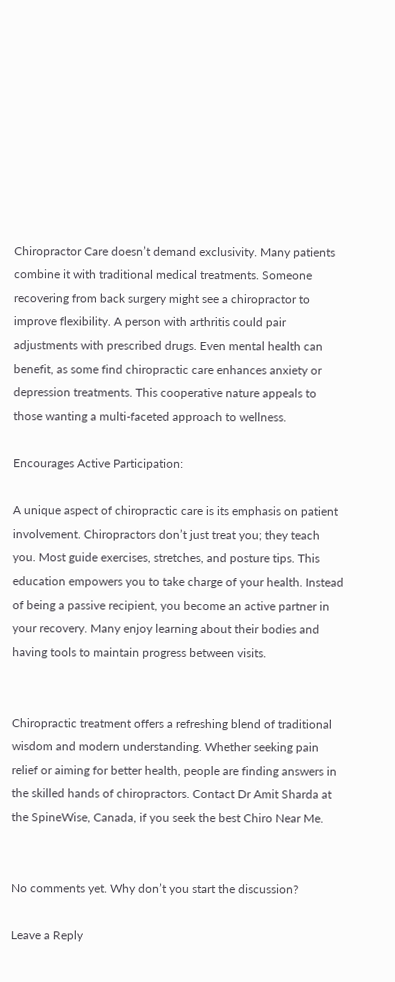Chiropractor Care doesn’t demand exclusivity. Many patients combine it with traditional medical treatments. Someone recovering from back surgery might see a chiropractor to improve flexibility. A person with arthritis could pair adjustments with prescribed drugs. Even mental health can benefit, as some find chiropractic care enhances anxiety or depression treatments. This cooperative nature appeals to those wanting a multi-faceted approach to wellness.

Encourages Active Participation:

A unique aspect of chiropractic care is its emphasis on patient involvement. Chiropractors don’t just treat you; they teach you. Most guide exercises, stretches, and posture tips. This education empowers you to take charge of your health. Instead of being a passive recipient, you become an active partner in your recovery. Many enjoy learning about their bodies and having tools to maintain progress between visits.


Chiropractic treatment offers a refreshing blend of traditional wisdom and modern understanding. Whether seeking pain relief or aiming for better health, people are finding answers in the skilled hands of chiropractors. Contact Dr Amit Sharda at the SpineWise, Canada, if you seek the best Chiro Near Me.


No comments yet. Why don’t you start the discussion?

Leave a Reply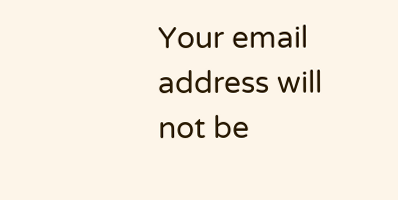Your email address will not be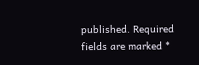published. Required fields are marked *